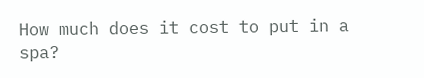How much does it cost to put in a spa?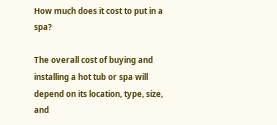How much does it cost to put in a spa?

The overall cost of buying and installing a hot tub or spa will depend on its location, type, size, and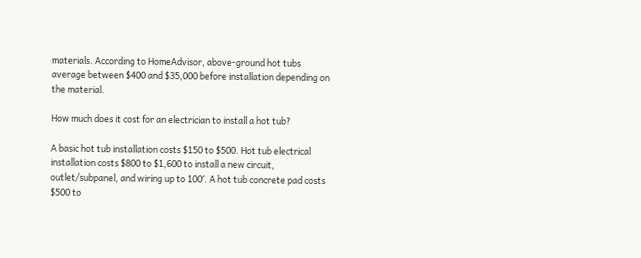materials. According to HomeAdvisor, above-ground hot tubs average between $400 and $35,000 before installation depending on the material.

How much does it cost for an electrician to install a hot tub?

A basic hot tub installation costs $150 to $500. Hot tub electrical installation costs $800 to $1,600 to install a new circuit, outlet/subpanel, and wiring up to 100′. A hot tub concrete pad costs $500 to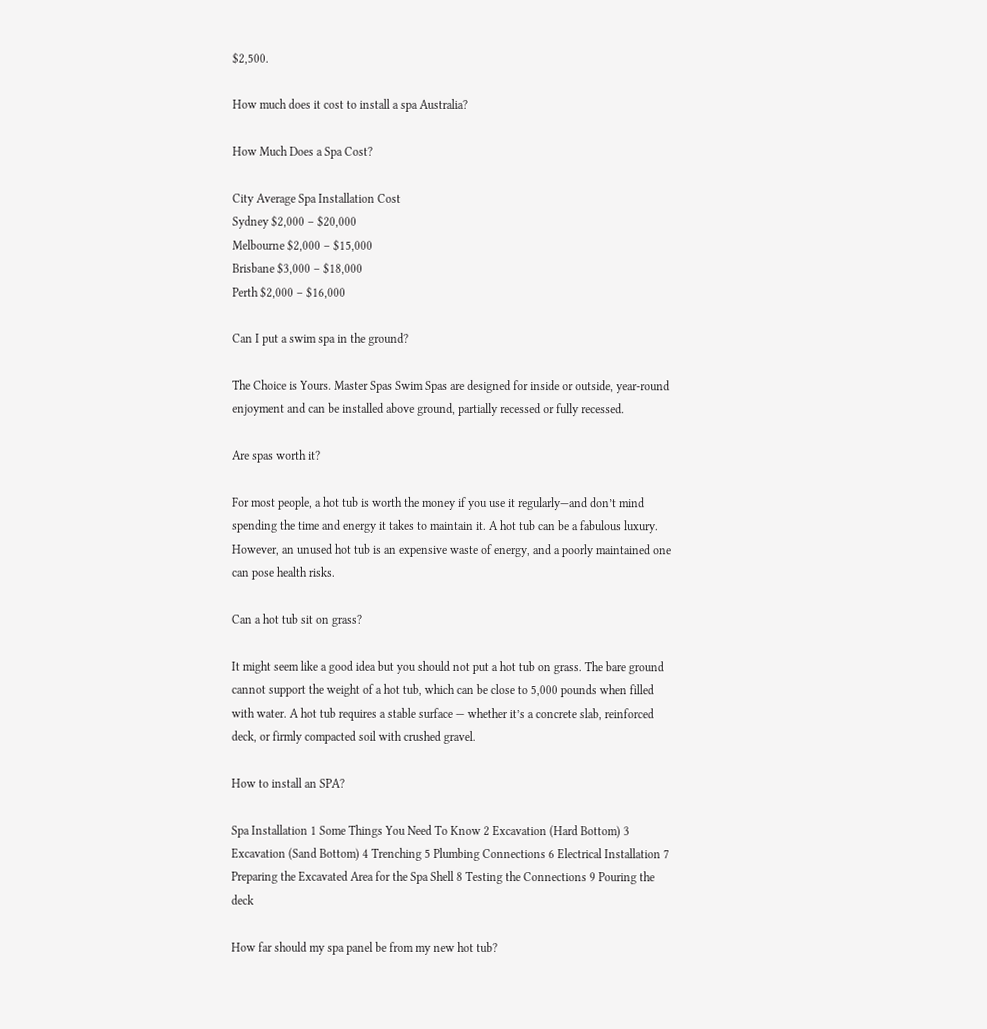$2,500.

How much does it cost to install a spa Australia?

How Much Does a Spa Cost?

City Average Spa Installation Cost
Sydney $2,000 – $20,000
Melbourne $2,000 – $15,000
Brisbane $3,000 – $18,000
Perth $2,000 – $16,000

Can I put a swim spa in the ground?

The Choice is Yours. Master Spas Swim Spas are designed for inside or outside, year-round enjoyment and can be installed above ground, partially recessed or fully recessed.

Are spas worth it?

For most people, a hot tub is worth the money if you use it regularly—and don’t mind spending the time and energy it takes to maintain it. A hot tub can be a fabulous luxury. However, an unused hot tub is an expensive waste of energy, and a poorly maintained one can pose health risks.

Can a hot tub sit on grass?

It might seem like a good idea but you should not put a hot tub on grass. The bare ground cannot support the weight of a hot tub, which can be close to 5,000 pounds when filled with water. A hot tub requires a stable surface — whether it’s a concrete slab, reinforced deck, or firmly compacted soil with crushed gravel.

How to install an SPA?

Spa Installation 1 Some Things You Need To Know 2 Excavation (Hard Bottom) 3 Excavation (Sand Bottom) 4 Trenching 5 Plumbing Connections 6 Electrical Installation 7 Preparing the Excavated Area for the Spa Shell 8 Testing the Connections 9 Pouring the deck

How far should my spa panel be from my new hot tub?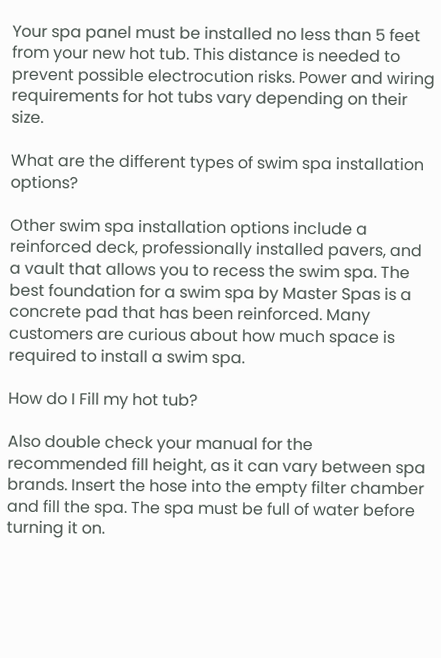Your spa panel must be installed no less than 5 feet from your new hot tub. This distance is needed to prevent possible electrocution risks. Power and wiring requirements for hot tubs vary depending on their size.

What are the different types of swim spa installation options?

Other swim spa installation options include a reinforced deck, professionally installed pavers, and a vault that allows you to recess the swim spa. The best foundation for a swim spa by Master Spas is a concrete pad that has been reinforced. Many customers are curious about how much space is required to install a swim spa.

How do I Fill my hot tub?

Also double check your manual for the recommended fill height, as it can vary between spa brands. Insert the hose into the empty filter chamber and fill the spa. The spa must be full of water before turning it on.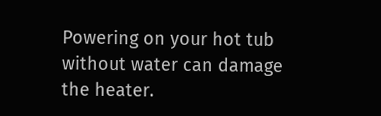Powering on your hot tub without water can damage the heater.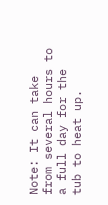Note: It can take from several hours to a full day for the tub to heat up.